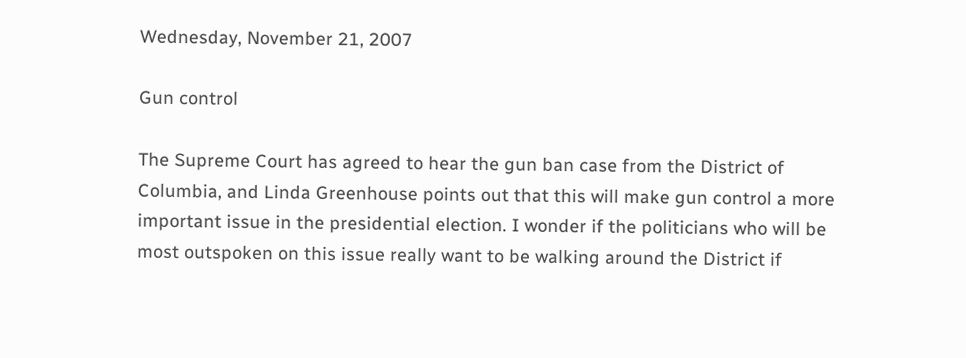Wednesday, November 21, 2007

Gun control

The Supreme Court has agreed to hear the gun ban case from the District of Columbia, and Linda Greenhouse points out that this will make gun control a more important issue in the presidential election. I wonder if the politicians who will be most outspoken on this issue really want to be walking around the District if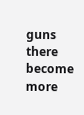guns there become more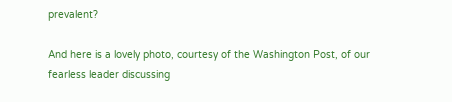prevalent?

And here is a lovely photo, courtesy of the Washington Post, of our fearless leader discussing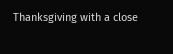Thanksgiving with a close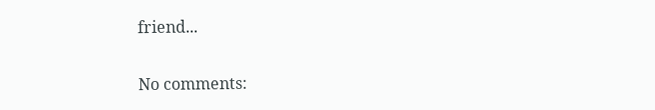friend...

No comments: